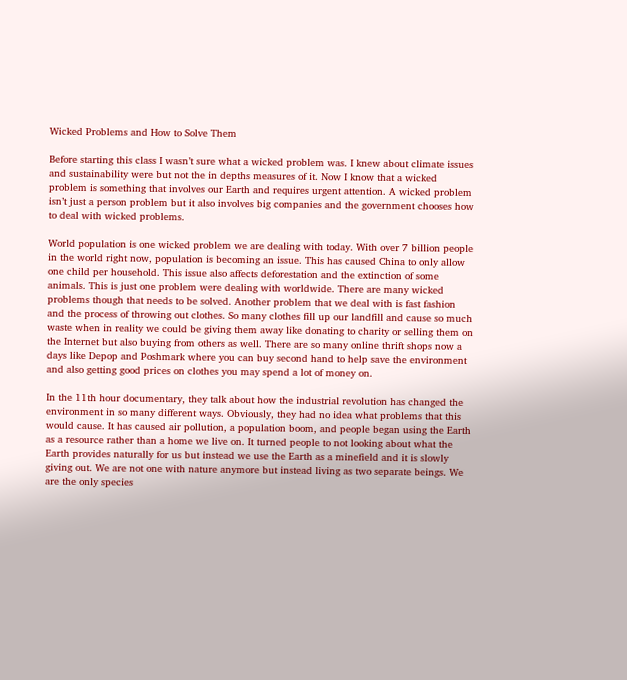Wicked Problems and How to Solve Them

Before starting this class I wasn’t sure what a wicked problem was. I knew about climate issues and sustainability were but not the in depths measures of it. Now I know that a wicked problem is something that involves our Earth and requires urgent attention. A wicked problem isn’t just a person problem but it also involves big companies and the government chooses how to deal with wicked problems.

World population is one wicked problem we are dealing with today. With over 7 billion people in the world right now, population is becoming an issue. This has caused China to only allow one child per household. This issue also affects deforestation and the extinction of some animals. This is just one problem were dealing with worldwide. There are many wicked problems though that needs to be solved. Another problem that we deal with is fast fashion and the process of throwing out clothes. So many clothes fill up our landfill and cause so much waste when in reality we could be giving them away like donating to charity or selling them on the Internet but also buying from others as well. There are so many online thrift shops now a days like Depop and Poshmark where you can buy second hand to help save the environment and also getting good prices on clothes you may spend a lot of money on.

In the 11th hour documentary, they talk about how the industrial revolution has changed the environment in so many different ways. Obviously, they had no idea what problems that this would cause. It has caused air pollution, a population boom, and people began using the Earth as a resource rather than a home we live on. It turned people to not looking about what the Earth provides naturally for us but instead we use the Earth as a minefield and it is slowly giving out. We are not one with nature anymore but instead living as two separate beings. We are the only species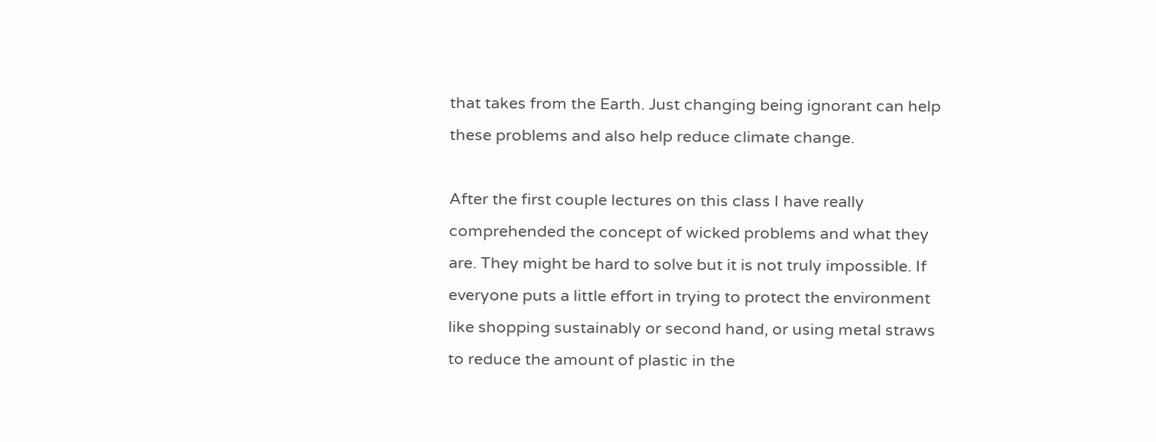that takes from the Earth. Just changing being ignorant can help these problems and also help reduce climate change.

After the first couple lectures on this class I have really comprehended the concept of wicked problems and what they are. They might be hard to solve but it is not truly impossible. If everyone puts a little effort in trying to protect the environment like shopping sustainably or second hand, or using metal straws to reduce the amount of plastic in the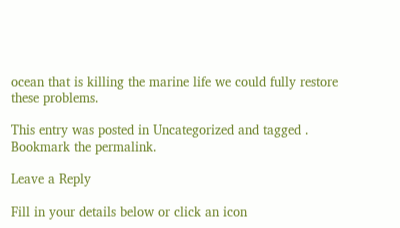ocean that is killing the marine life we could fully restore these problems.

This entry was posted in Uncategorized and tagged . Bookmark the permalink.

Leave a Reply

Fill in your details below or click an icon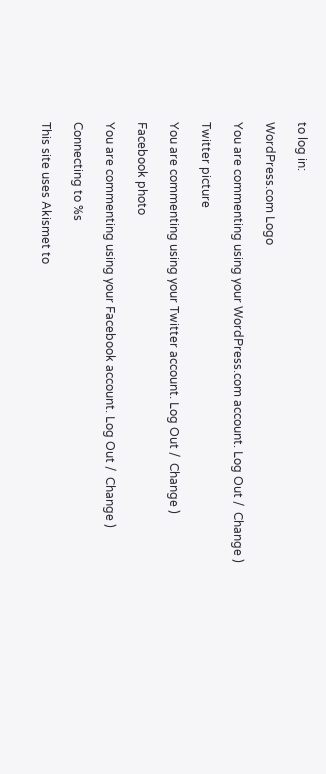to log in:

WordPress.com Logo

You are commenting using your WordPress.com account. Log Out /  Change )

Twitter picture

You are commenting using your Twitter account. Log Out /  Change )

Facebook photo

You are commenting using your Facebook account. Log Out /  Change )

Connecting to %s

This site uses Akismet to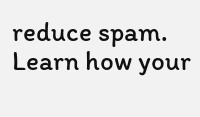reduce spam. Learn how your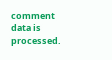comment data is processed.